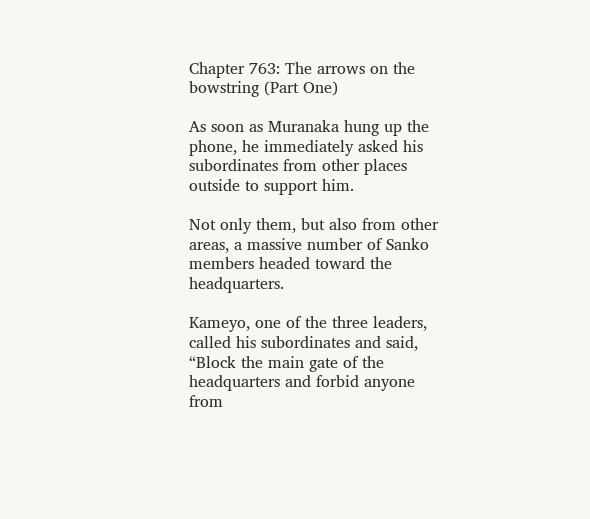Chapter 763: The arrows on the bowstring (Part One)

As soon as Muranaka hung up the phone, he immediately asked his subordinates from other places outside to support him.

Not only them, but also from other areas, a massive number of Sanko members headed toward the headquarters.

Kameyo, one of the three leaders, called his subordinates and said, “Block the main gate of the headquarters and forbid anyone from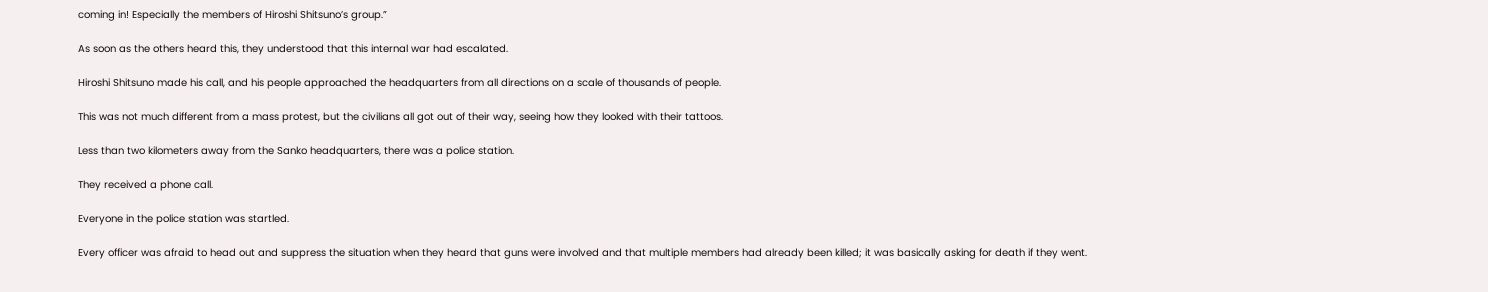coming in! Especially the members of Hiroshi Shitsuno’s group.”

As soon as the others heard this, they understood that this internal war had escalated.

Hiroshi Shitsuno made his call, and his people approached the headquarters from all directions on a scale of thousands of people.

This was not much different from a mass protest, but the civilians all got out of their way, seeing how they looked with their tattoos.

Less than two kilometers away from the Sanko headquarters, there was a police station.

They received a phone call.

Everyone in the police station was startled.

Every officer was afraid to head out and suppress the situation when they heard that guns were involved and that multiple members had already been killed; it was basically asking for death if they went.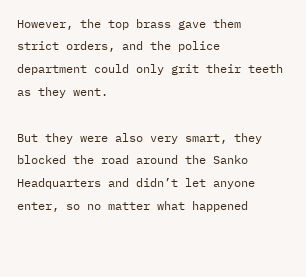However, the top brass gave them strict orders, and the police department could only grit their teeth as they went.

But they were also very smart, they blocked the road around the Sanko Headquarters and didn’t let anyone enter, so no matter what happened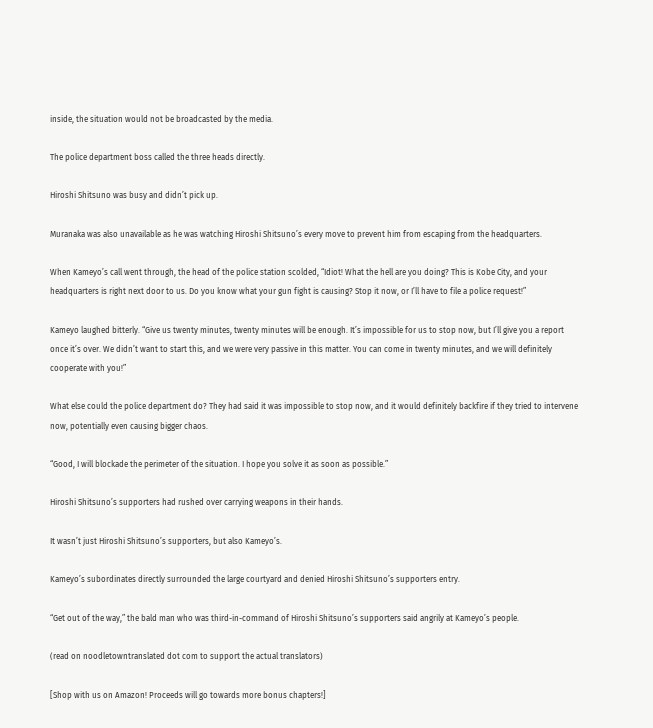inside, the situation would not be broadcasted by the media.

The police department boss called the three heads directly.

Hiroshi Shitsuno was busy and didn’t pick up.

Muranaka was also unavailable as he was watching Hiroshi Shitsuno’s every move to prevent him from escaping from the headquarters.

When Kameyo’s call went through, the head of the police station scolded, “Idiot! What the hell are you doing? This is Kobe City, and your headquarters is right next door to us. Do you know what your gun fight is causing? Stop it now, or I’ll have to file a police request!”

Kameyo laughed bitterly. “Give us twenty minutes, twenty minutes will be enough. It’s impossible for us to stop now, but I’ll give you a report once it’s over. We didn’t want to start this, and we were very passive in this matter. You can come in twenty minutes, and we will definitely cooperate with you!”

What else could the police department do? They had said it was impossible to stop now, and it would definitely backfire if they tried to intervene now, potentially even causing bigger chaos.

“Good, I will blockade the perimeter of the situation. I hope you solve it as soon as possible.”

Hiroshi Shitsuno’s supporters had rushed over carrying weapons in their hands.

It wasn’t just Hiroshi Shitsuno’s supporters, but also Kameyo’s.

Kameyo’s subordinates directly surrounded the large courtyard and denied Hiroshi Shitsuno’s supporters entry.

“Get out of the way,” the bald man who was third-in-command of Hiroshi Shitsuno’s supporters said angrily at Kameyo’s people.

(read on noodletowntranslated dot com to support the actual translators)

[Shop with us on Amazon! Proceeds will go towards more bonus chapters!]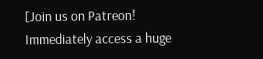[Join us on Patreon! Immediately access a huge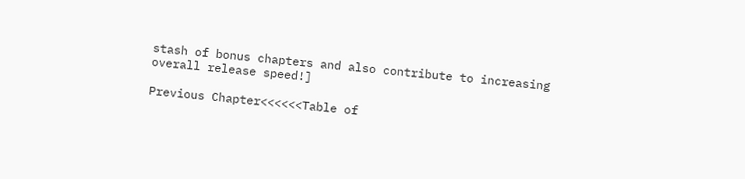stash of bonus chapters and also contribute to increasing overall release speed!]

Previous Chapter<<<<<<Table of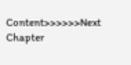Content>>>>>>Next Chapter